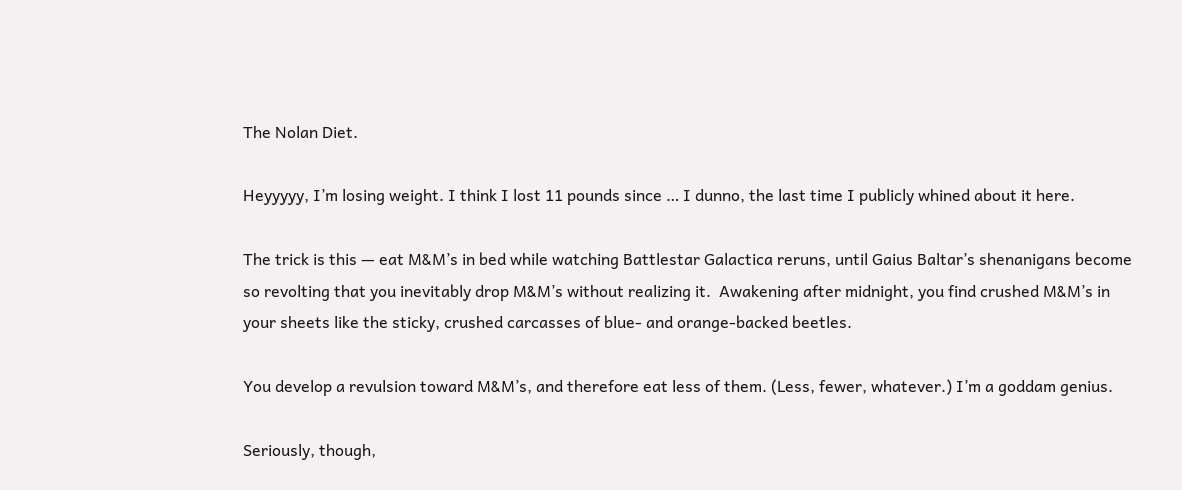The Nolan Diet.

Heyyyyy, I’m losing weight. I think I lost 11 pounds since … I dunno, the last time I publicly whined about it here.

The trick is this — eat M&M’s in bed while watching Battlestar Galactica reruns, until Gaius Baltar’s shenanigans become so revolting that you inevitably drop M&M’s without realizing it.  Awakening after midnight, you find crushed M&M’s in your sheets like the sticky, crushed carcasses of blue- and orange-backed beetles.

You develop a revulsion toward M&M’s, and therefore eat less of them. (Less, fewer, whatever.) I’m a goddam genius.

Seriously, though,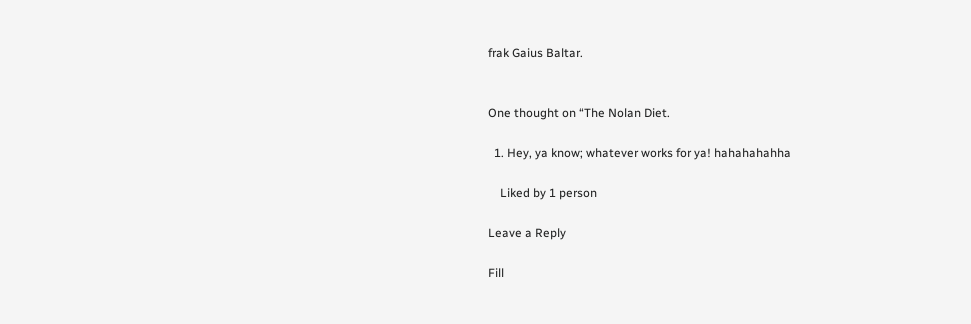frak Gaius Baltar.


One thought on “The Nolan Diet.

  1. Hey, ya know; whatever works for ya! hahahahahha

    Liked by 1 person

Leave a Reply

Fill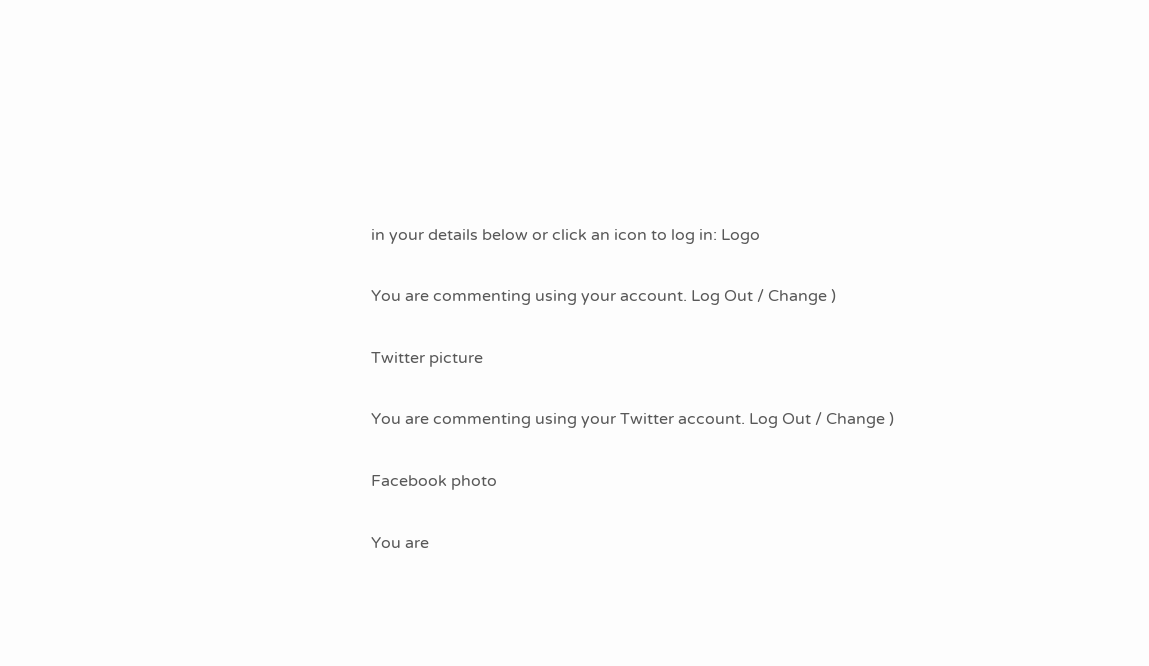in your details below or click an icon to log in: Logo

You are commenting using your account. Log Out / Change )

Twitter picture

You are commenting using your Twitter account. Log Out / Change )

Facebook photo

You are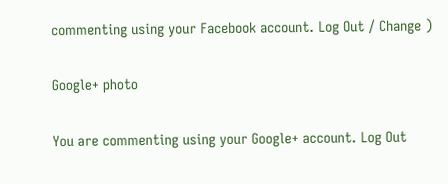commenting using your Facebook account. Log Out / Change )

Google+ photo

You are commenting using your Google+ account. Log Out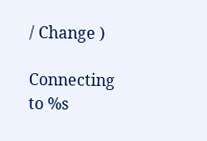/ Change )

Connecting to %s